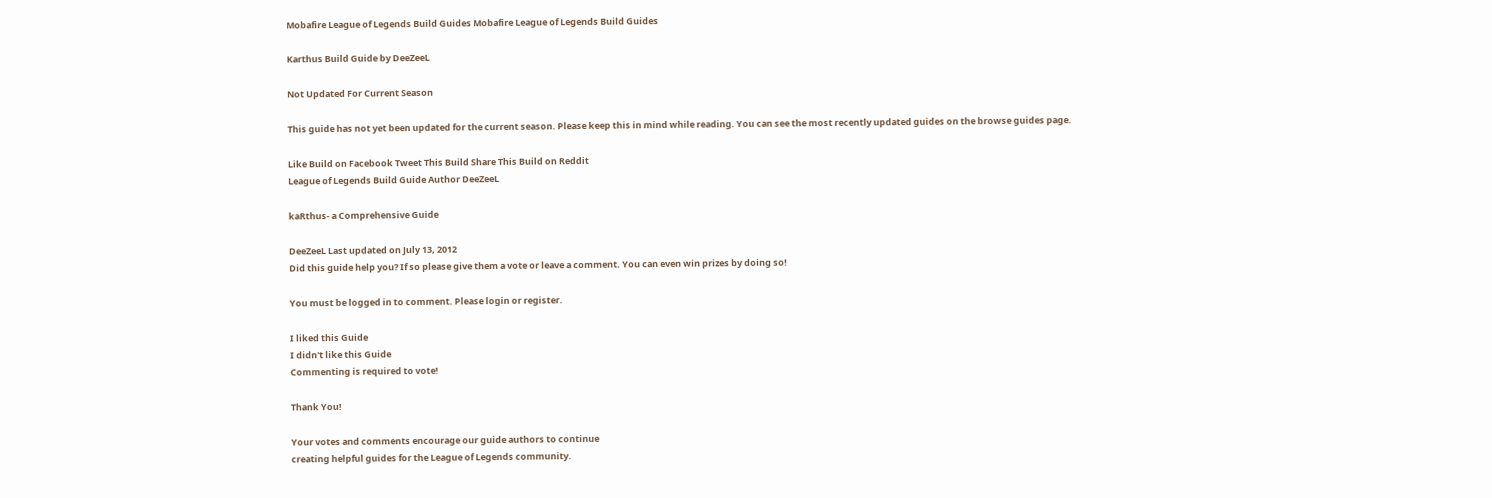Mobafire League of Legends Build Guides Mobafire League of Legends Build Guides

Karthus Build Guide by DeeZeeL

Not Updated For Current Season

This guide has not yet been updated for the current season. Please keep this in mind while reading. You can see the most recently updated guides on the browse guides page.

Like Build on Facebook Tweet This Build Share This Build on Reddit
League of Legends Build Guide Author DeeZeeL

kaRthus- a Comprehensive Guide

DeeZeeL Last updated on July 13, 2012
Did this guide help you? If so please give them a vote or leave a comment. You can even win prizes by doing so!

You must be logged in to comment. Please login or register.

I liked this Guide
I didn't like this Guide
Commenting is required to vote!

Thank You!

Your votes and comments encourage our guide authors to continue
creating helpful guides for the League of Legends community.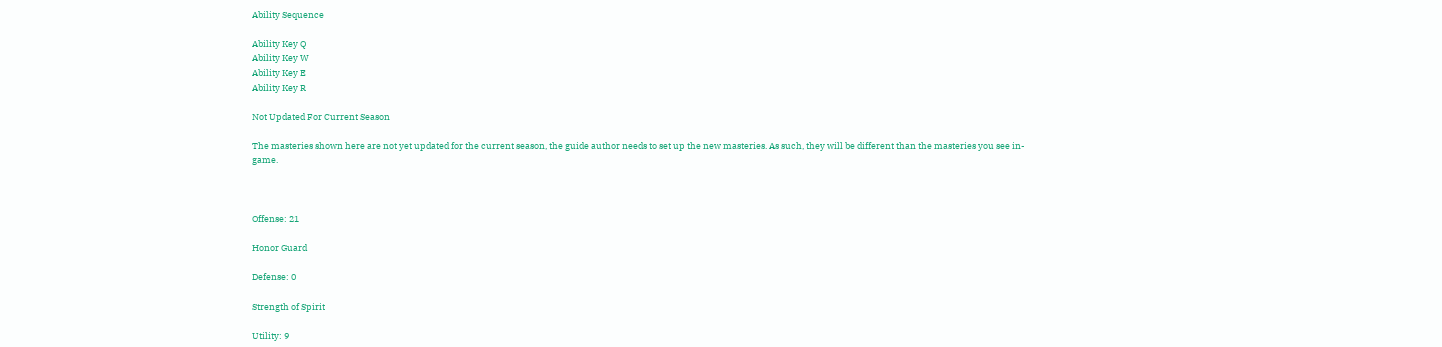Ability Sequence

Ability Key Q
Ability Key W
Ability Key E
Ability Key R

Not Updated For Current Season

The masteries shown here are not yet updated for the current season, the guide author needs to set up the new masteries. As such, they will be different than the masteries you see in-game.



Offense: 21

Honor Guard

Defense: 0

Strength of Spirit

Utility: 9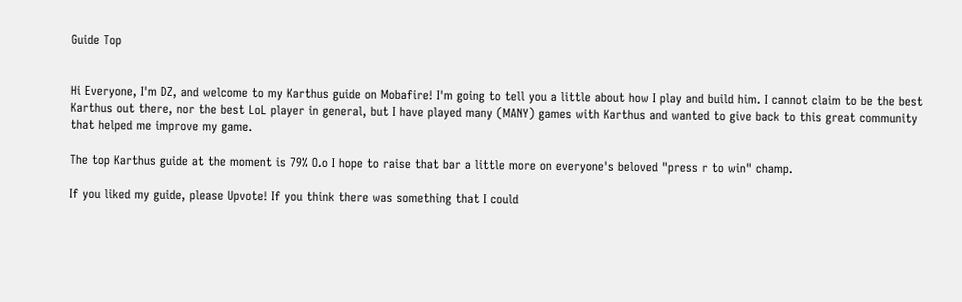Guide Top


Hi Everyone, I'm DZ, and welcome to my Karthus guide on Mobafire! I'm going to tell you a little about how I play and build him. I cannot claim to be the best Karthus out there, nor the best LoL player in general, but I have played many (MANY) games with Karthus and wanted to give back to this great community that helped me improve my game.

The top Karthus guide at the moment is 79% O.o I hope to raise that bar a little more on everyone's beloved "press r to win" champ.

If you liked my guide, please Upvote! If you think there was something that I could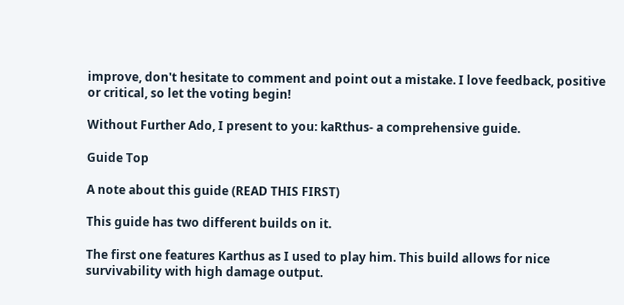improve, don't hesitate to comment and point out a mistake. I love feedback, positive or critical, so let the voting begin!

Without Further Ado, I present to you: kaRthus- a comprehensive guide.

Guide Top

A note about this guide (READ THIS FIRST)

This guide has two different builds on it.

The first one features Karthus as I used to play him. This build allows for nice survivability with high damage output.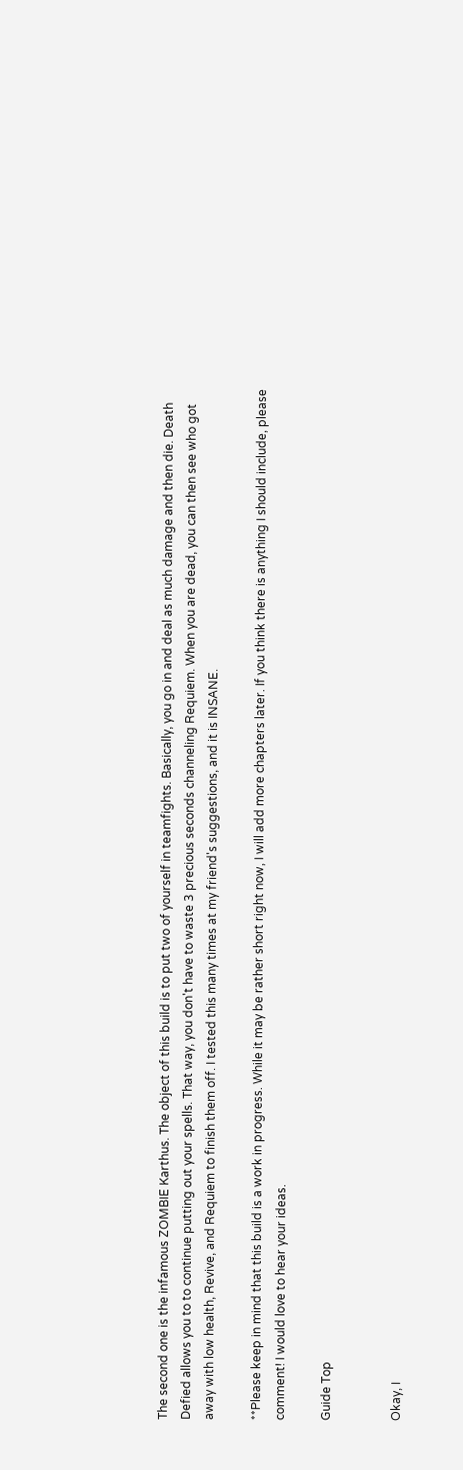The second one is the infamous ZOMBIE Karthus. The object of this build is to put two of yourself in teamfights. Basically, you go in and deal as much damage and then die. Death Defied allows you to to continue putting out your spells. That way, you don't have to waste 3 precious seconds channeling Requiem. When you are dead, you can then see who got away with low health, Revive, and Requiem to finish them off. I tested this many times at my friend's suggestions, and it is INSANE.

**Please keep in mind that this build is a work in progress. While it may be rather short right now, I will add more chapters later. If you think there is anything I should include, please comment! I would love to hear your ideas.

Guide Top


Okay, I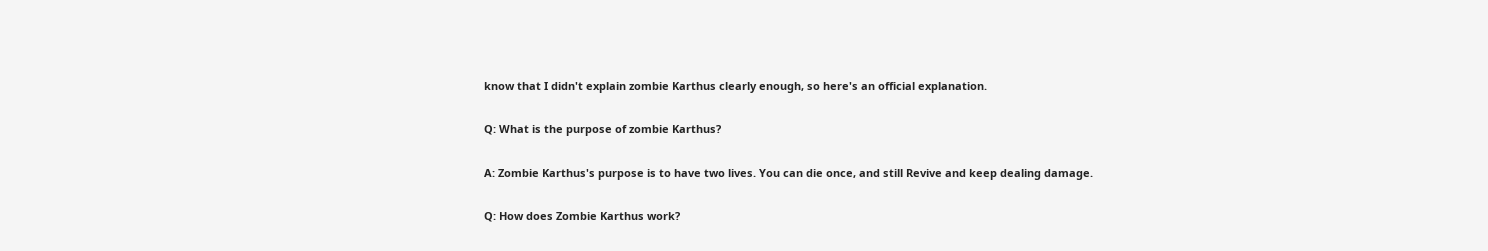know that I didn't explain zombie Karthus clearly enough, so here's an official explanation.

Q: What is the purpose of zombie Karthus?

A: Zombie Karthus's purpose is to have two lives. You can die once, and still Revive and keep dealing damage.

Q: How does Zombie Karthus work?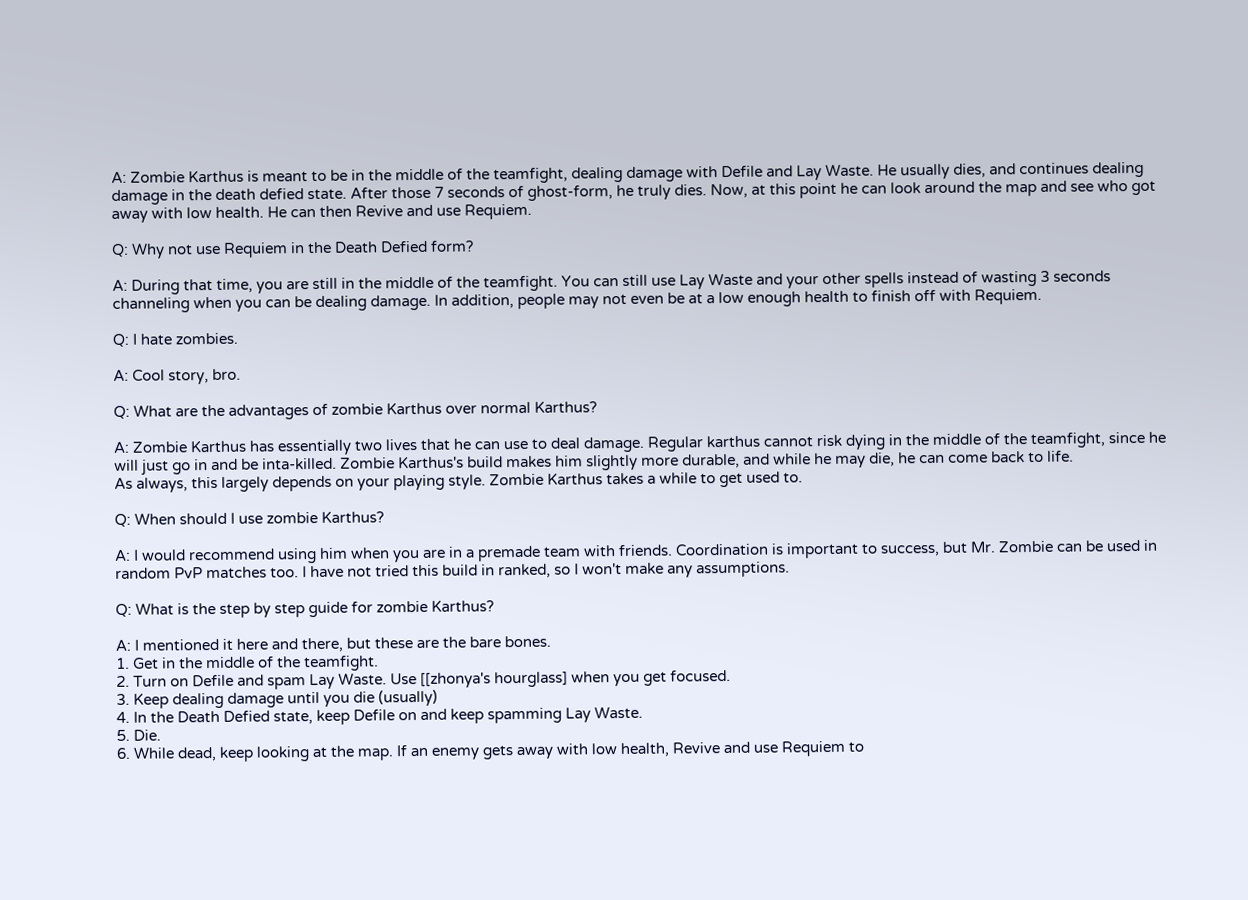A: Zombie Karthus is meant to be in the middle of the teamfight, dealing damage with Defile and Lay Waste. He usually dies, and continues dealing damage in the death defied state. After those 7 seconds of ghost-form, he truly dies. Now, at this point he can look around the map and see who got away with low health. He can then Revive and use Requiem.

Q: Why not use Requiem in the Death Defied form?

A: During that time, you are still in the middle of the teamfight. You can still use Lay Waste and your other spells instead of wasting 3 seconds channeling when you can be dealing damage. In addition, people may not even be at a low enough health to finish off with Requiem.

Q: I hate zombies.

A: Cool story, bro.

Q: What are the advantages of zombie Karthus over normal Karthus?

A: Zombie Karthus has essentially two lives that he can use to deal damage. Regular karthus cannot risk dying in the middle of the teamfight, since he will just go in and be inta-killed. Zombie Karthus's build makes him slightly more durable, and while he may die, he can come back to life.
As always, this largely depends on your playing style. Zombie Karthus takes a while to get used to.

Q: When should I use zombie Karthus?

A: I would recommend using him when you are in a premade team with friends. Coordination is important to success, but Mr. Zombie can be used in random PvP matches too. I have not tried this build in ranked, so I won't make any assumptions.

Q: What is the step by step guide for zombie Karthus?

A: I mentioned it here and there, but these are the bare bones.
1. Get in the middle of the teamfight.
2. Turn on Defile and spam Lay Waste. Use [[zhonya's hourglass] when you get focused.
3. Keep dealing damage until you die (usually)
4. In the Death Defied state, keep Defile on and keep spamming Lay Waste.
5. Die.
6. While dead, keep looking at the map. If an enemy gets away with low health, Revive and use Requiem to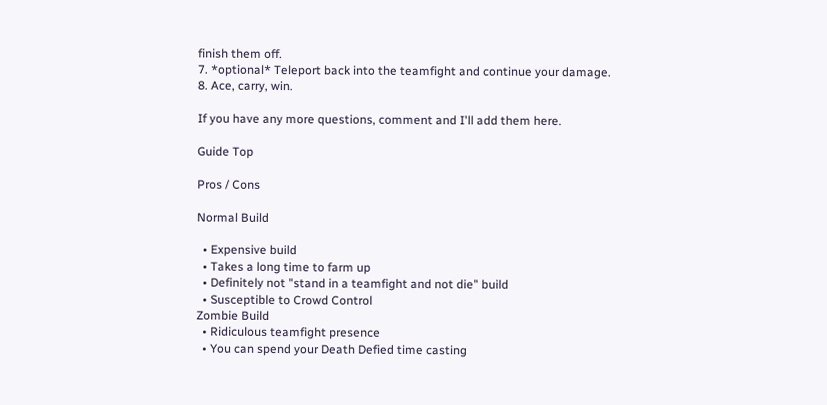finish them off.
7. *optional* Teleport back into the teamfight and continue your damage.
8. Ace, carry, win.

If you have any more questions, comment and I'll add them here.

Guide Top

Pros / Cons

Normal Build

  • Expensive build
  • Takes a long time to farm up
  • Definitely not "stand in a teamfight and not die" build
  • Susceptible to Crowd Control
Zombie Build
  • Ridiculous teamfight presence
  • You can spend your Death Defied time casting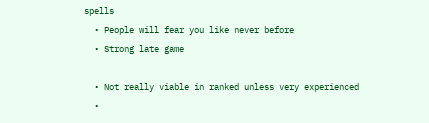spells
  • People will fear you like never before
  • Strong late game

  • Not really viable in ranked unless very experienced
  •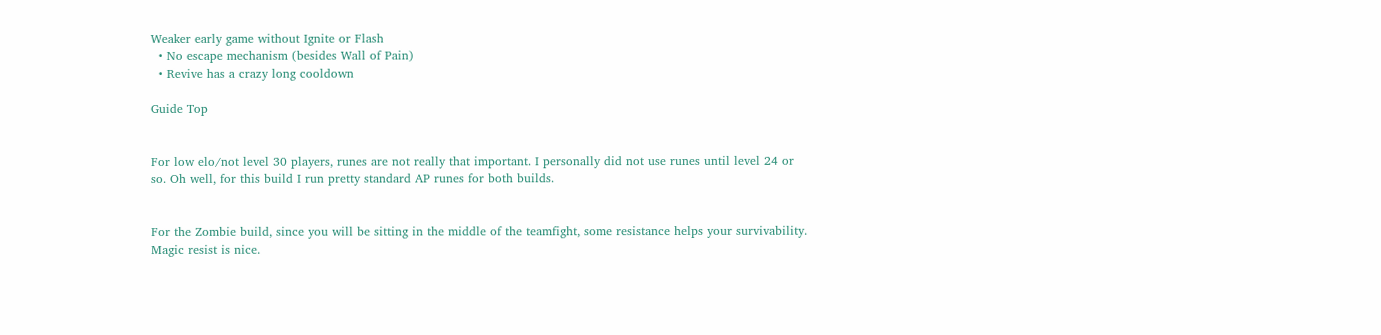Weaker early game without Ignite or Flash
  • No escape mechanism (besides Wall of Pain)
  • Revive has a crazy long cooldown

Guide Top


For low elo/not level 30 players, runes are not really that important. I personally did not use runes until level 24 or so. Oh well, for this build I run pretty standard AP runes for both builds.


For the Zombie build, since you will be sitting in the middle of the teamfight, some resistance helps your survivability. Magic resist is nice.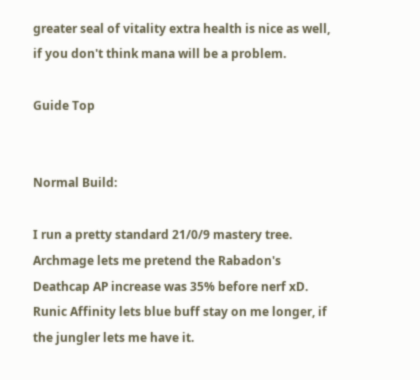greater seal of vitality extra health is nice as well, if you don't think mana will be a problem.

Guide Top


Normal Build:

I run a pretty standard 21/0/9 mastery tree. Archmage lets me pretend the Rabadon's Deathcap AP increase was 35% before nerf xD. Runic Affinity lets blue buff stay on me longer, if the jungler lets me have it.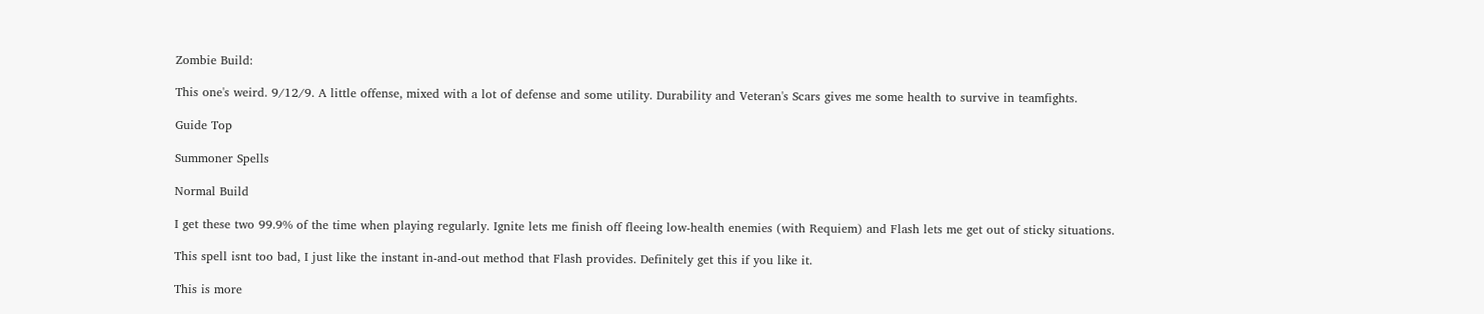Zombie Build:

This one's weird. 9/12/9. A little offense, mixed with a lot of defense and some utility. Durability and Veteran's Scars gives me some health to survive in teamfights.

Guide Top

Summoner Spells

Normal Build

I get these two 99.9% of the time when playing regularly. Ignite lets me finish off fleeing low-health enemies (with Requiem) and Flash lets me get out of sticky situations.

This spell isnt too bad, I just like the instant in-and-out method that Flash provides. Definitely get this if you like it.

This is more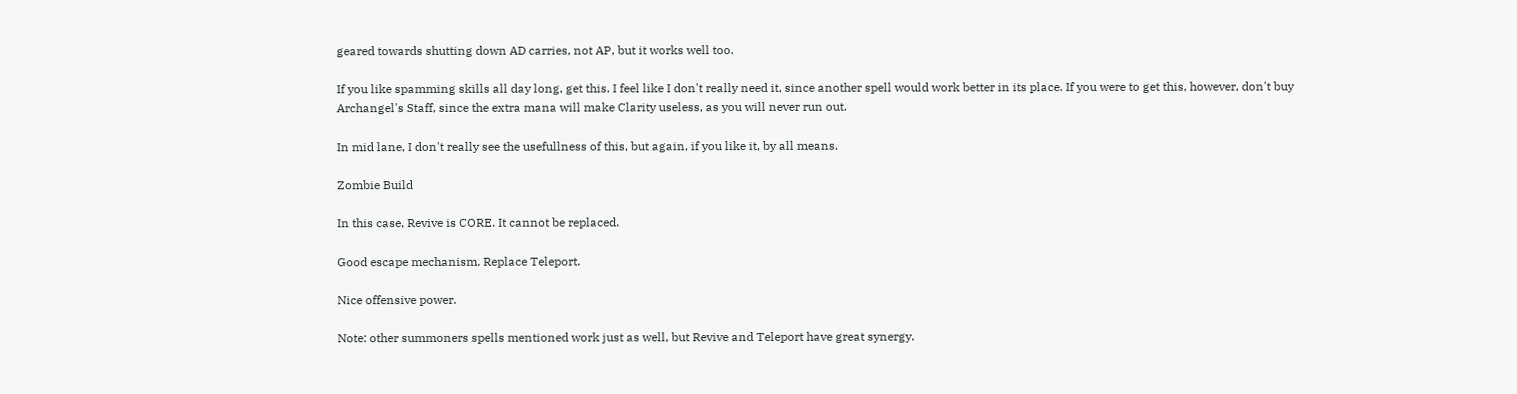geared towards shutting down AD carries, not AP, but it works well too.

If you like spamming skills all day long, get this. I feel like I don't really need it, since another spell would work better in its place. If you were to get this, however, don't buy Archangel's Staff, since the extra mana will make Clarity useless, as you will never run out.

In mid lane, I don't really see the usefullness of this, but again, if you like it, by all means.

Zombie Build

In this case, Revive is CORE. It cannot be replaced.

Good escape mechanism. Replace Teleport.

Nice offensive power.

Note: other summoners spells mentioned work just as well, but Revive and Teleport have great synergy.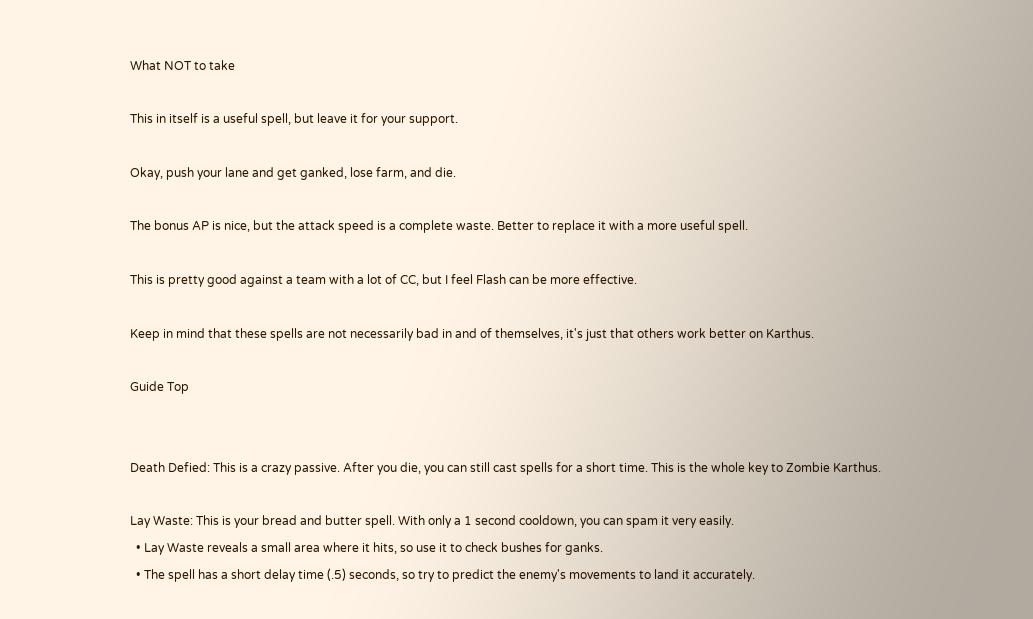What NOT to take

This in itself is a useful spell, but leave it for your support.

Okay, push your lane and get ganked, lose farm, and die.

The bonus AP is nice, but the attack speed is a complete waste. Better to replace it with a more useful spell.

This is pretty good against a team with a lot of CC, but I feel Flash can be more effective.

Keep in mind that these spells are not necessarily bad in and of themselves, it's just that others work better on Karthus.

Guide Top


Death Defied: This is a crazy passive. After you die, you can still cast spells for a short time. This is the whole key to Zombie Karthus.

Lay Waste: This is your bread and butter spell. With only a 1 second cooldown, you can spam it very easily.
  • Lay Waste reveals a small area where it hits, so use it to check bushes for ganks.
  • The spell has a short delay time (.5) seconds, so try to predict the enemy's movements to land it accurately.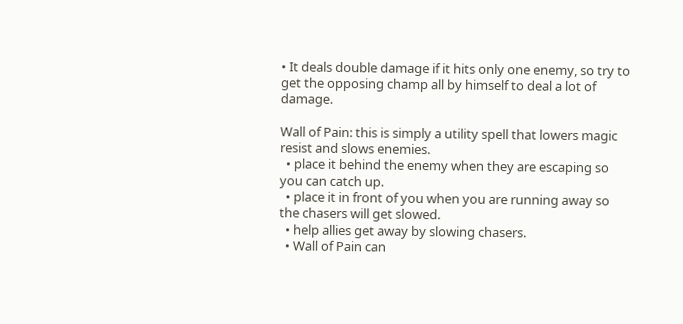• It deals double damage if it hits only one enemy, so try to get the opposing champ all by himself to deal a lot of damage.

Wall of Pain: this is simply a utility spell that lowers magic resist and slows enemies.
  • place it behind the enemy when they are escaping so you can catch up.
  • place it in front of you when you are running away so the chasers will get slowed.
  • help allies get away by slowing chasers.
  • Wall of Pain can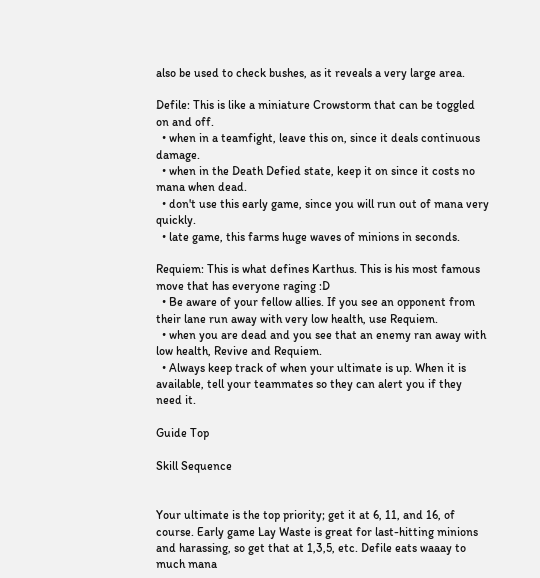also be used to check bushes, as it reveals a very large area.

Defile: This is like a miniature Crowstorm that can be toggled on and off.
  • when in a teamfight, leave this on, since it deals continuous damage.
  • when in the Death Defied state, keep it on since it costs no mana when dead.
  • don't use this early game, since you will run out of mana very quickly.
  • late game, this farms huge waves of minions in seconds.

Requiem: This is what defines Karthus. This is his most famous move that has everyone raging :D
  • Be aware of your fellow allies. If you see an opponent from their lane run away with very low health, use Requiem.
  • when you are dead and you see that an enemy ran away with low health, Revive and Requiem.
  • Always keep track of when your ultimate is up. When it is available, tell your teammates so they can alert you if they need it.

Guide Top

Skill Sequence


Your ultimate is the top priority; get it at 6, 11, and 16, of course. Early game Lay Waste is great for last-hitting minions and harassing, so get that at 1,3,5, etc. Defile eats waaay to much mana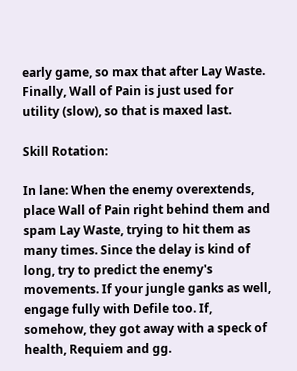early game, so max that after Lay Waste. Finally, Wall of Pain is just used for utility (slow), so that is maxed last.

Skill Rotation:

In lane: When the enemy overextends, place Wall of Pain right behind them and spam Lay Waste, trying to hit them as many times. Since the delay is kind of long, try to predict the enemy's movements. If your jungle ganks as well, engage fully with Defile too. If, somehow, they got away with a speck of health, Requiem and gg.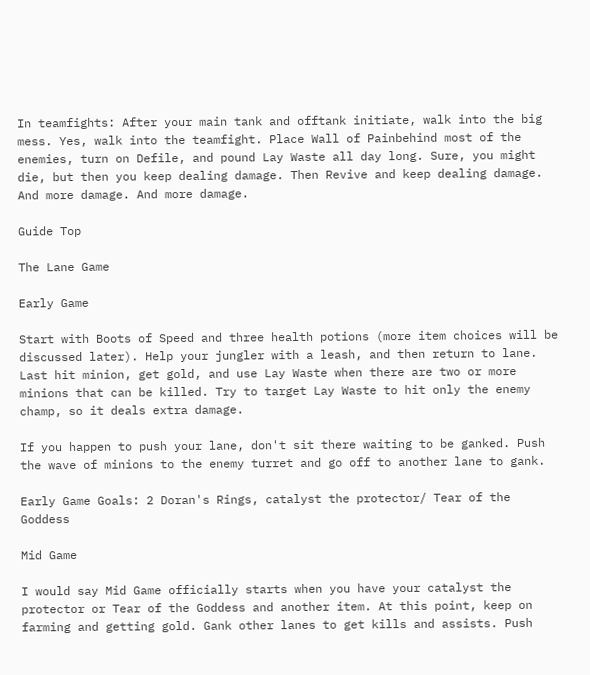In teamfights: After your main tank and offtank initiate, walk into the big mess. Yes, walk into the teamfight. Place Wall of Painbehind most of the enemies, turn on Defile, and pound Lay Waste all day long. Sure, you might die, but then you keep dealing damage. Then Revive and keep dealing damage. And more damage. And more damage.

Guide Top

The Lane Game

Early Game

Start with Boots of Speed and three health potions (more item choices will be discussed later). Help your jungler with a leash, and then return to lane. Last hit minion, get gold, and use Lay Waste when there are two or more minions that can be killed. Try to target Lay Waste to hit only the enemy champ, so it deals extra damage.

If you happen to push your lane, don't sit there waiting to be ganked. Push the wave of minions to the enemy turret and go off to another lane to gank.

Early Game Goals: 2 Doran's Rings, catalyst the protector/ Tear of the Goddess

Mid Game

I would say Mid Game officially starts when you have your catalyst the protector or Tear of the Goddess and another item. At this point, keep on farming and getting gold. Gank other lanes to get kills and assists. Push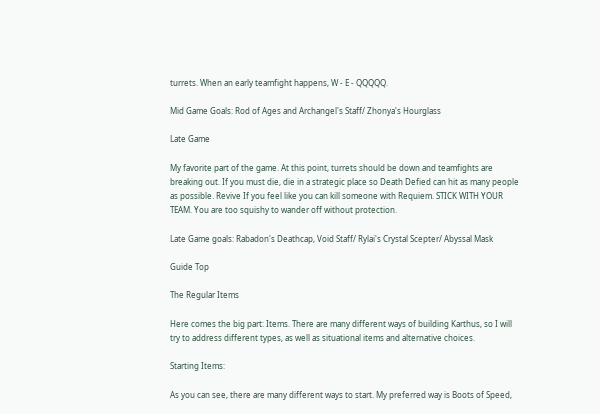turrets. When an early teamfight happens, W - E - QQQQQ.

Mid Game Goals: Rod of Ages and Archangel's Staff/ Zhonya's Hourglass

Late Game

My favorite part of the game. At this point, turrets should be down and teamfights are breaking out. If you must die, die in a strategic place so Death Defied can hit as many people as possible. Revive If you feel like you can kill someone with Requiem. STICK WITH YOUR TEAM. You are too squishy to wander off without protection.

Late Game goals: Rabadon's Deathcap, Void Staff/ Rylai's Crystal Scepter/ Abyssal Mask

Guide Top

The Regular Items

Here comes the big part: Items. There are many different ways of building Karthus, so I will try to address different types, as well as situational items and alternative choices.

Starting Items:

As you can see, there are many different ways to start. My preferred way is Boots of Speed,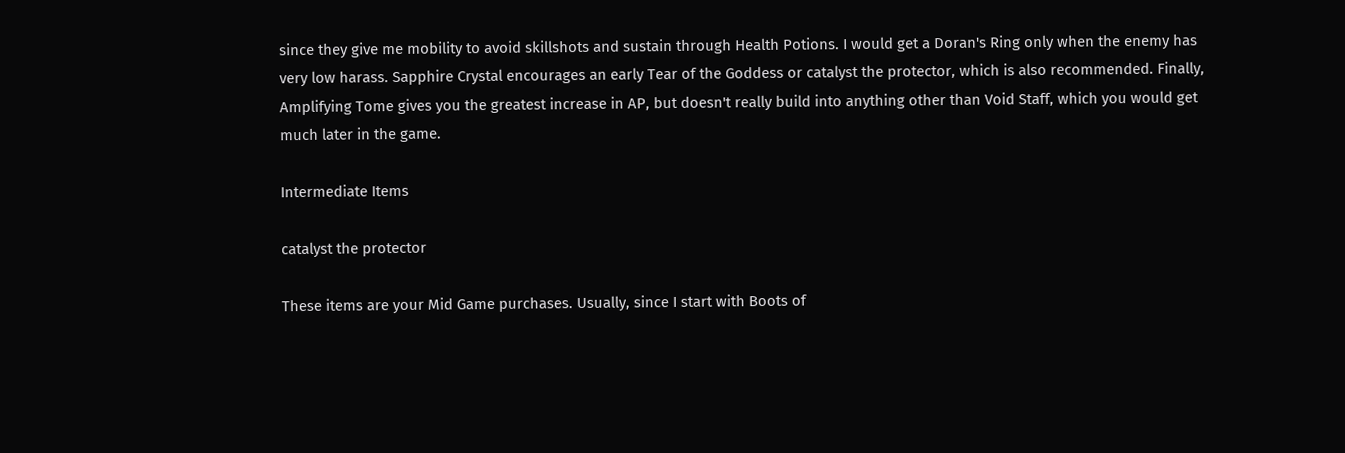since they give me mobility to avoid skillshots and sustain through Health Potions. I would get a Doran's Ring only when the enemy has very low harass. Sapphire Crystal encourages an early Tear of the Goddess or catalyst the protector, which is also recommended. Finally, Amplifying Tome gives you the greatest increase in AP, but doesn't really build into anything other than Void Staff, which you would get much later in the game.

Intermediate Items

catalyst the protector

These items are your Mid Game purchases. Usually, since I start with Boots of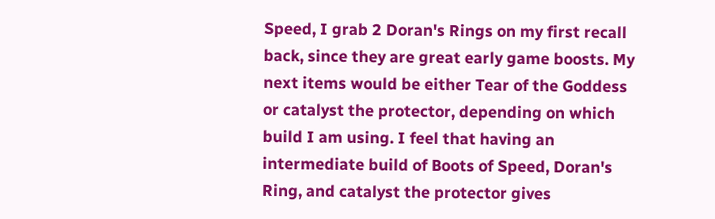Speed, I grab 2 Doran's Rings on my first recall back, since they are great early game boosts. My next items would be either Tear of the Goddess or catalyst the protector, depending on which build I am using. I feel that having an intermediate build of Boots of Speed, Doran's Ring, and catalyst the protector gives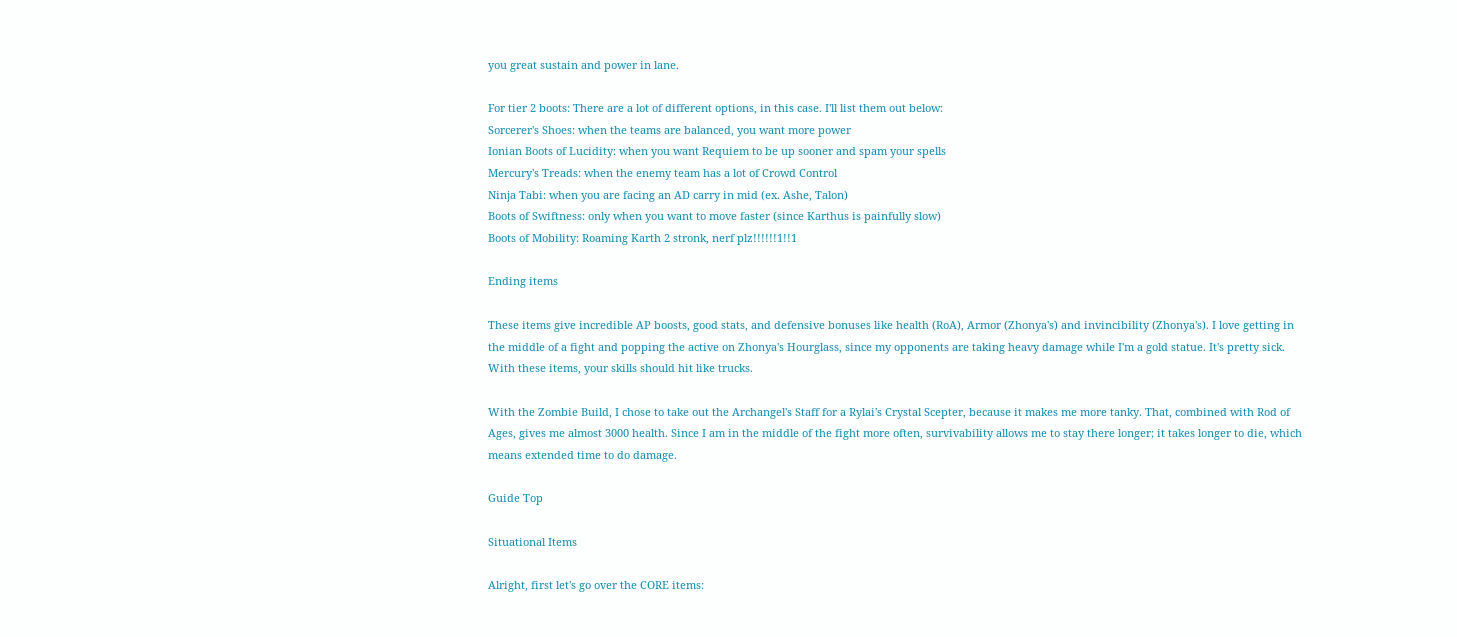you great sustain and power in lane.

For tier 2 boots: There are a lot of different options, in this case. I'll list them out below:
Sorcerer's Shoes: when the teams are balanced, you want more power
Ionian Boots of Lucidity: when you want Requiem to be up sooner and spam your spells
Mercury's Treads: when the enemy team has a lot of Crowd Control
Ninja Tabi: when you are facing an AD carry in mid (ex. Ashe, Talon)
Boots of Swiftness: only when you want to move faster (since Karthus is painfully slow)
Boots of Mobility: Roaming Karth 2 stronk, nerf plz!!!!!!1!!1

Ending items

These items give incredible AP boosts, good stats, and defensive bonuses like health (RoA), Armor (Zhonya's) and invincibility (Zhonya's). I love getting in the middle of a fight and popping the active on Zhonya's Hourglass, since my opponents are taking heavy damage while I'm a gold statue. It's pretty sick. With these items, your skills should hit like trucks.

With the Zombie Build, I chose to take out the Archangel's Staff for a Rylai's Crystal Scepter, because it makes me more tanky. That, combined with Rod of Ages, gives me almost 3000 health. Since I am in the middle of the fight more often, survivability allows me to stay there longer; it takes longer to die, which means extended time to do damage.

Guide Top

Situational Items

Alright, first let's go over the CORE items: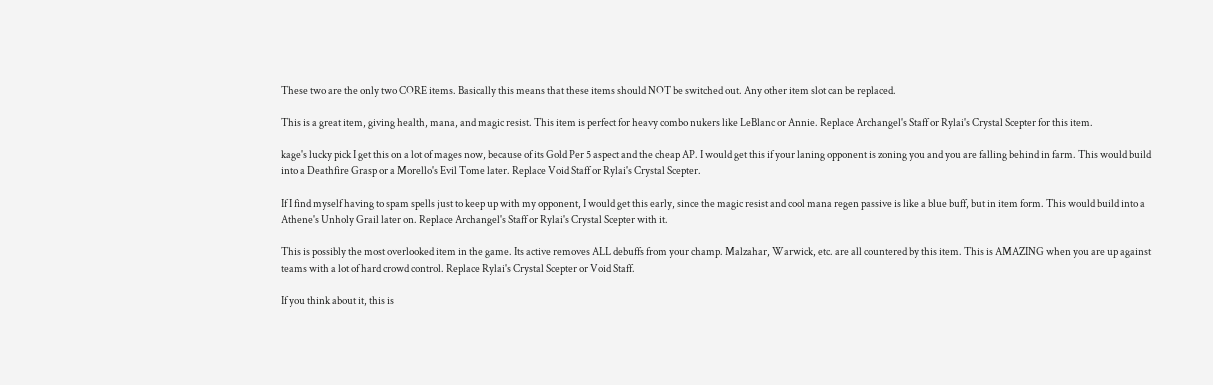These two are the only two CORE items. Basically this means that these items should NOT be switched out. Any other item slot can be replaced.

This is a great item, giving health, mana, and magic resist. This item is perfect for heavy combo nukers like LeBlanc or Annie. Replace Archangel's Staff or Rylai's Crystal Scepter for this item.

kage's lucky pick I get this on a lot of mages now, because of its Gold Per 5 aspect and the cheap AP. I would get this if your laning opponent is zoning you and you are falling behind in farm. This would build into a Deathfire Grasp or a Morello's Evil Tome later. Replace Void Staff or Rylai's Crystal Scepter.

If I find myself having to spam spells just to keep up with my opponent, I would get this early, since the magic resist and cool mana regen passive is like a blue buff, but in item form. This would build into a Athene's Unholy Grail later on. Replace Archangel's Staff or Rylai's Crystal Scepter with it.

This is possibly the most overlooked item in the game. Its active removes ALL debuffs from your champ. Malzahar, Warwick, etc. are all countered by this item. This is AMAZING when you are up against teams with a lot of hard crowd control. Replace Rylai's Crystal Scepter or Void Staff.

If you think about it, this is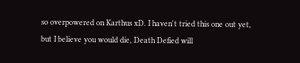so overpowered on Karthus xD. I haven't tried this one out yet, but I believe you would die, Death Defied will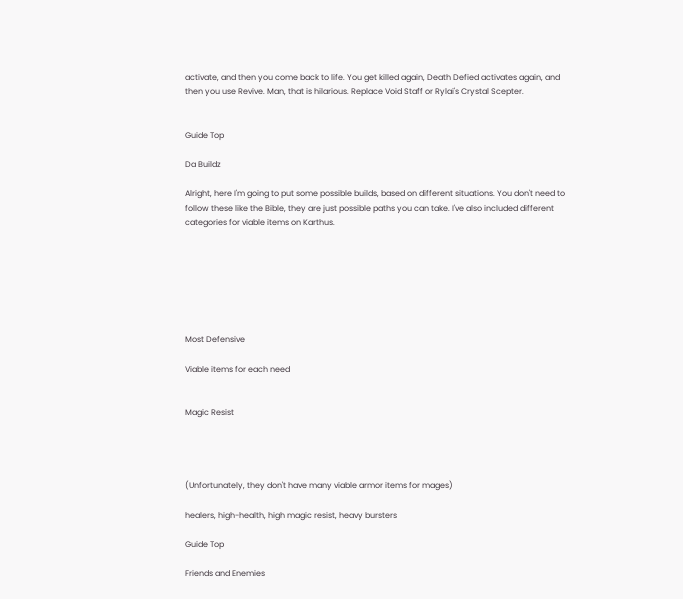activate, and then you come back to life. You get killed again, Death Defied activates again, and then you use Revive. Man, that is hilarious. Replace Void Staff or Rylai's Crystal Scepter.


Guide Top

Da Buildz

Alright, here I'm going to put some possible builds, based on different situations. You don't need to follow these like the Bible, they are just possible paths you can take. I've also included different categories for viable items on Karthus.







Most Defensive

Viable items for each need


Magic Resist




(Unfortunately, they don't have many viable armor items for mages)

healers, high-health, high magic resist, heavy bursters

Guide Top

Friends and Enemies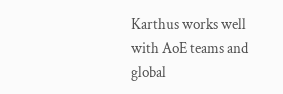Karthus works well with AoE teams and global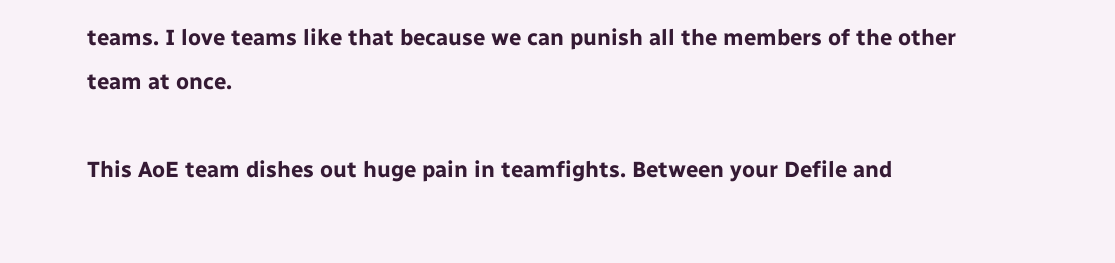teams. I love teams like that because we can punish all the members of the other team at once.

This AoE team dishes out huge pain in teamfights. Between your Defile and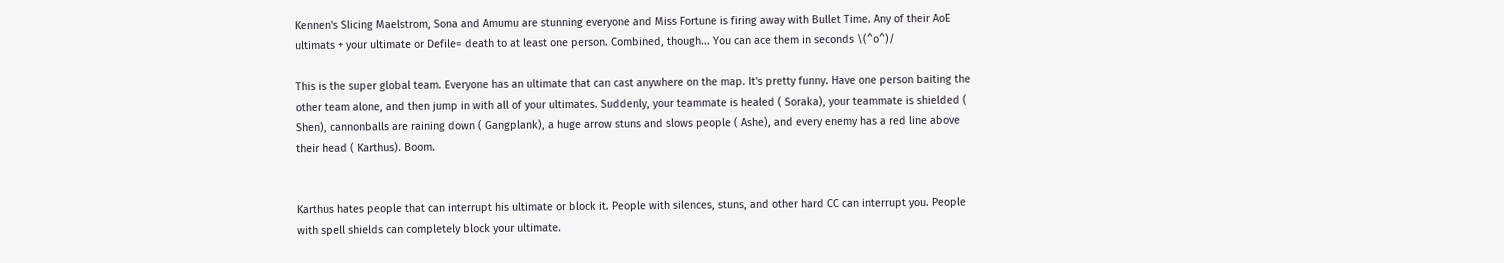Kennen's Slicing Maelstrom, Sona and Amumu are stunning everyone and Miss Fortune is firing away with Bullet Time. Any of their AoE ultimats + your ultimate or Defile= death to at least one person. Combined, though... You can ace them in seconds \(^o^)/

This is the super global team. Everyone has an ultimate that can cast anywhere on the map. It's pretty funny. Have one person baiting the other team alone, and then jump in with all of your ultimates. Suddenly, your teammate is healed ( Soraka), your teammate is shielded ( Shen), cannonballs are raining down ( Gangplank), a huge arrow stuns and slows people ( Ashe), and every enemy has a red line above their head ( Karthus). Boom.


Karthus hates people that can interrupt his ultimate or block it. People with silences, stuns, and other hard CC can interrupt you. People with spell shields can completely block your ultimate.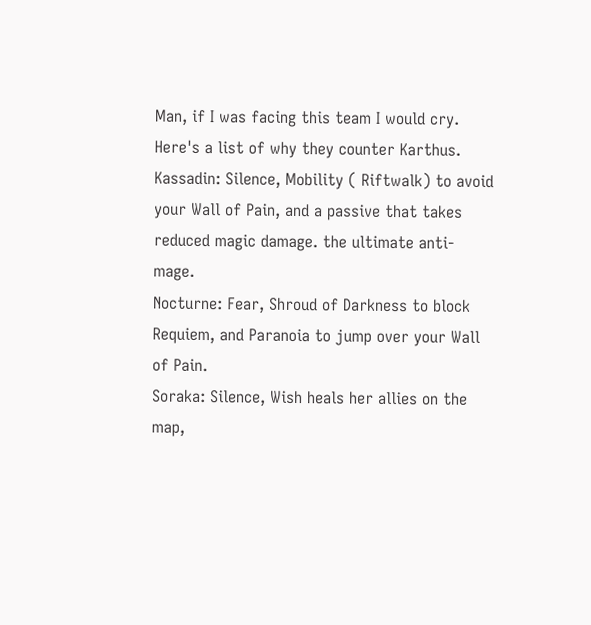Man, if I was facing this team I would cry. Here's a list of why they counter Karthus.
Kassadin: Silence, Mobility ( Riftwalk) to avoid your Wall of Pain, and a passive that takes reduced magic damage. the ultimate anti-mage.
Nocturne: Fear, Shroud of Darkness to block Requiem, and Paranoia to jump over your Wall of Pain.
Soraka: Silence, Wish heals her allies on the map,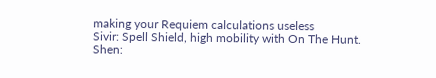making your Requiem calculations useless
Sivir: Spell Shield, high mobility with On The Hunt.
Shen: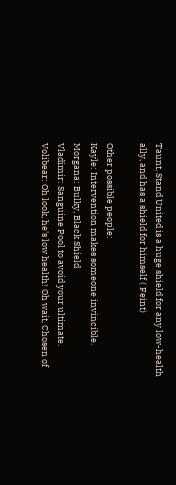Taunt, Stand United is a huge shield for any low-health ally, and has a shield for himself ( Feint)

Other possible people:
Kayle: Intervention makes someone invincible.
Morgana: Bulky, Black Shield
Vladimir: Sanguine Pool to avoid your ultimate.
Volibear: Oh look, he's low health! Oh wait, Chosen of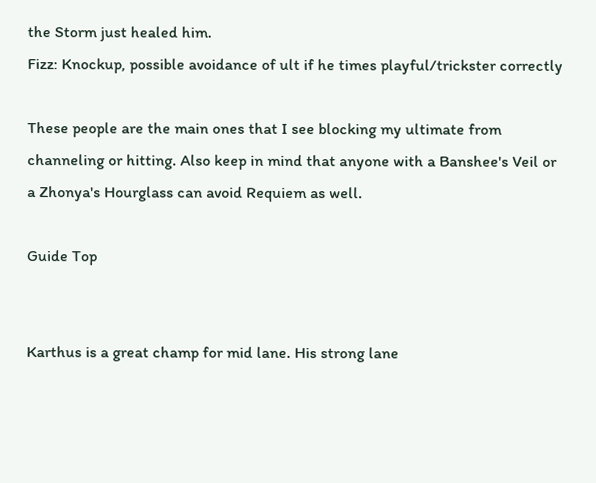the Storm just healed him.
Fizz: Knockup, possible avoidance of ult if he times playful/trickster correctly

These people are the main ones that I see blocking my ultimate from channeling or hitting. Also keep in mind that anyone with a Banshee's Veil or a Zhonya's Hourglass can avoid Requiem as well.

Guide Top


Karthus is a great champ for mid lane. His strong lane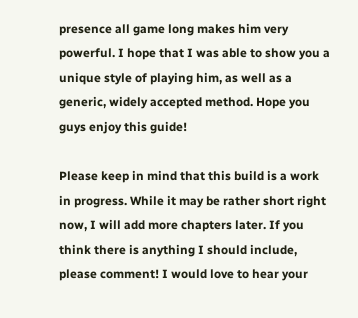presence all game long makes him very powerful. I hope that I was able to show you a unique style of playing him, as well as a generic, widely accepted method. Hope you guys enjoy this guide!

Please keep in mind that this build is a work in progress. While it may be rather short right now, I will add more chapters later. If you think there is anything I should include, please comment! I would love to hear your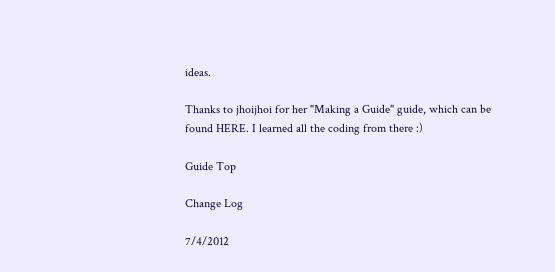ideas.

Thanks to jhoijhoi for her "Making a Guide" guide, which can be found HERE. I learned all the coding from there :)

Guide Top

Change Log

7/4/2012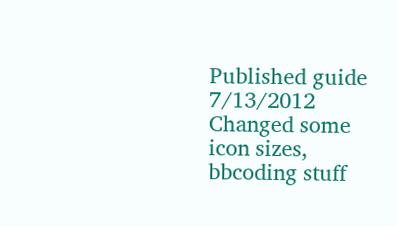Published guide
7/13/2012 Changed some icon sizes, bbcoding stuff